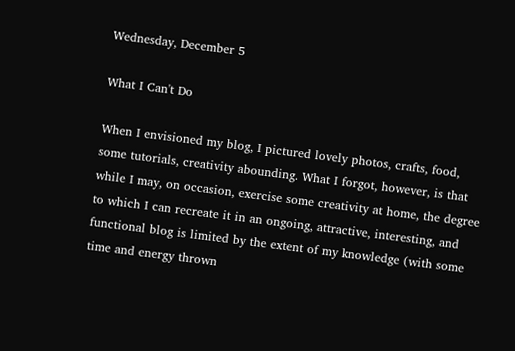Wednesday, December 5

What I Can't Do

When I envisioned my blog, I pictured lovely photos, crafts, food, some tutorials, creativity abounding. What I forgot, however, is that while I may, on occasion, exercise some creativity at home, the degree to which I can recreate it in an ongoing, attractive, interesting, and functional blog is limited by the extent of my knowledge (with some time and energy thrown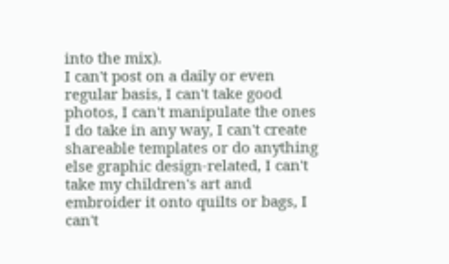into the mix).
I can't post on a daily or even regular basis, I can't take good photos, I can't manipulate the ones I do take in any way, I can't create shareable templates or do anything else graphic design-related, I can't take my children's art and embroider it onto quilts or bags, I can't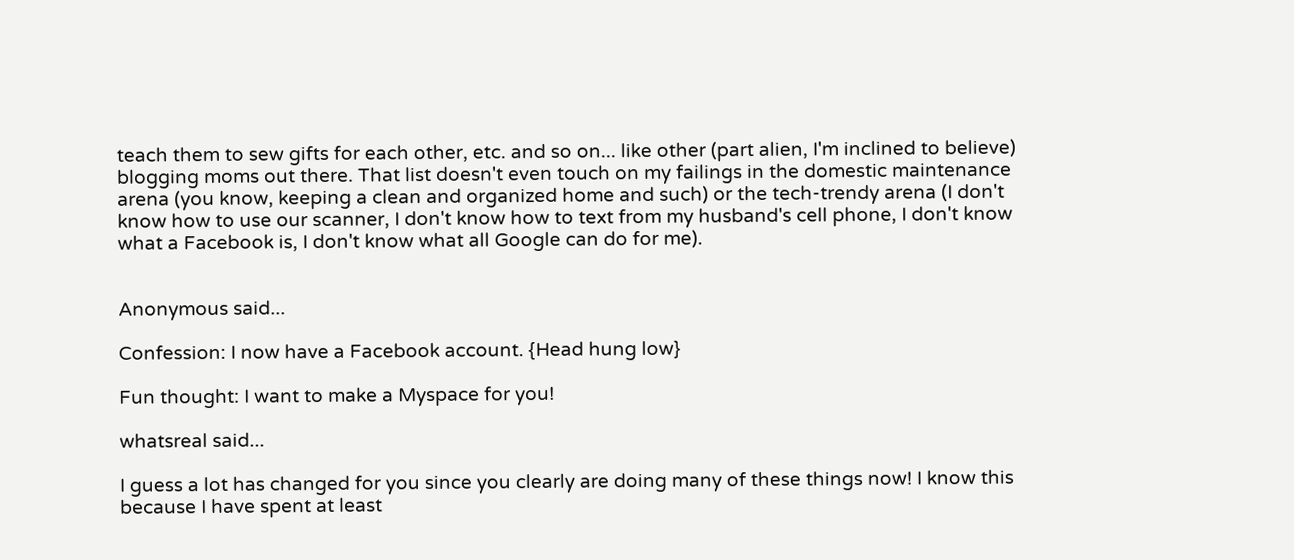teach them to sew gifts for each other, etc. and so on... like other (part alien, I'm inclined to believe) blogging moms out there. That list doesn't even touch on my failings in the domestic maintenance arena (you know, keeping a clean and organized home and such) or the tech-trendy arena (I don't know how to use our scanner, I don't know how to text from my husband's cell phone, I don't know what a Facebook is, I don't know what all Google can do for me).


Anonymous said...

Confession: I now have a Facebook account. {Head hung low}

Fun thought: I want to make a Myspace for you!

whatsreal said...

I guess a lot has changed for you since you clearly are doing many of these things now! I know this because I have spent at least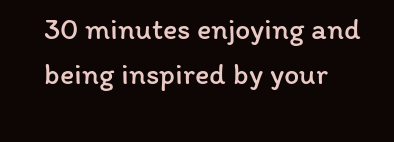30 minutes enjoying and being inspired by your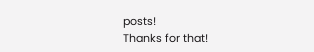posts!
Thanks for that!